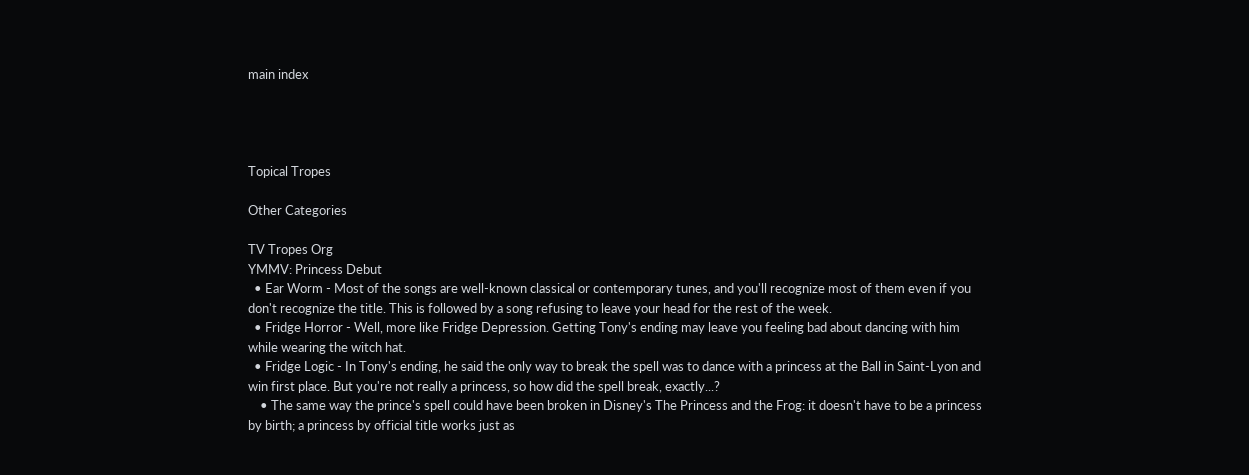main index




Topical Tropes

Other Categories

TV Tropes Org
YMMV: Princess Debut
  • Ear Worm - Most of the songs are well-known classical or contemporary tunes, and you'll recognize most of them even if you don't recognize the title. This is followed by a song refusing to leave your head for the rest of the week.
  • Fridge Horror - Well, more like Fridge Depression. Getting Tony's ending may leave you feeling bad about dancing with him while wearing the witch hat.
  • Fridge Logic - In Tony's ending, he said the only way to break the spell was to dance with a princess at the Ball in Saint-Lyon and win first place. But you're not really a princess, so how did the spell break, exactly...?
    • The same way the prince's spell could have been broken in Disney's The Princess and the Frog: it doesn't have to be a princess by birth; a princess by official title works just as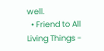well.
  • Friend to All Living Things -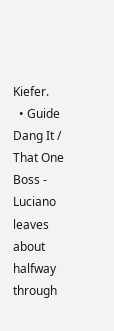Kiefer.
  • Guide Dang It / That One Boss - Luciano leaves about halfway through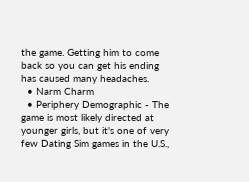the game. Getting him to come back so you can get his ending has caused many headaches.
  • Narm Charm
  • Periphery Demographic - The game is most likely directed at younger girls, but it's one of very few Dating Sim games in the U.S.,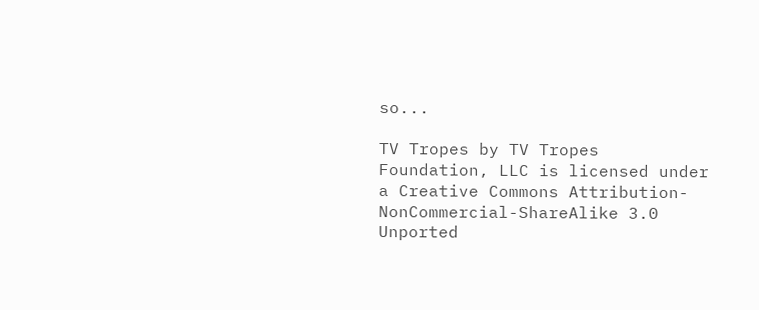so...

TV Tropes by TV Tropes Foundation, LLC is licensed under a Creative Commons Attribution-NonCommercial-ShareAlike 3.0 Unported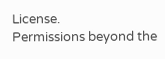License.
Permissions beyond the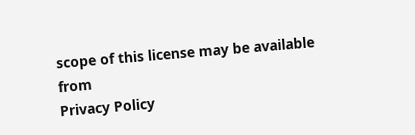scope of this license may be available from
Privacy Policy